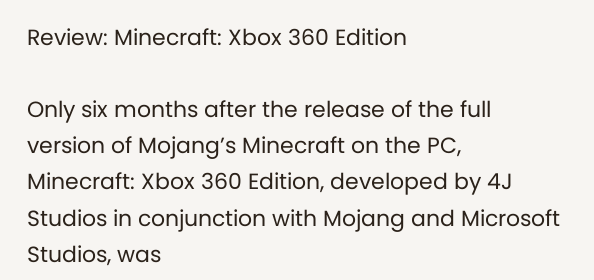Review: Minecraft: Xbox 360 Edition

Only six months after the release of the full version of Mojang’s Minecraft on the PC, Minecraft: Xbox 360 Edition, developed by 4J Studios in conjunction with Mojang and Microsoft Studios, was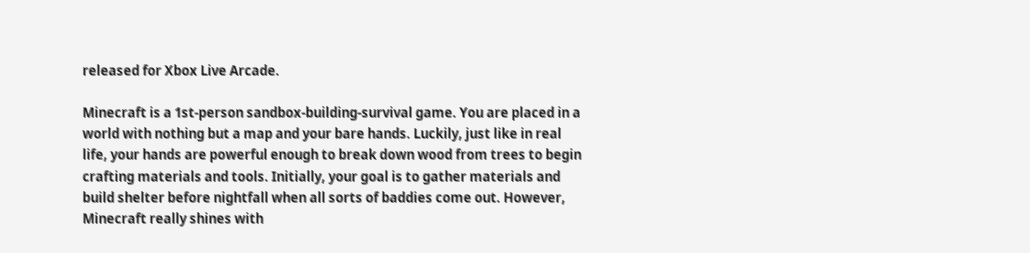released for Xbox Live Arcade.

Minecraft is a 1st-person sandbox-building-survival game. You are placed in a world with nothing but a map and your bare hands. Luckily, just like in real life, your hands are powerful enough to break down wood from trees to begin crafting materials and tools. Initially, your goal is to gather materials and build shelter before nightfall when all sorts of baddies come out. However, Minecraft really shines with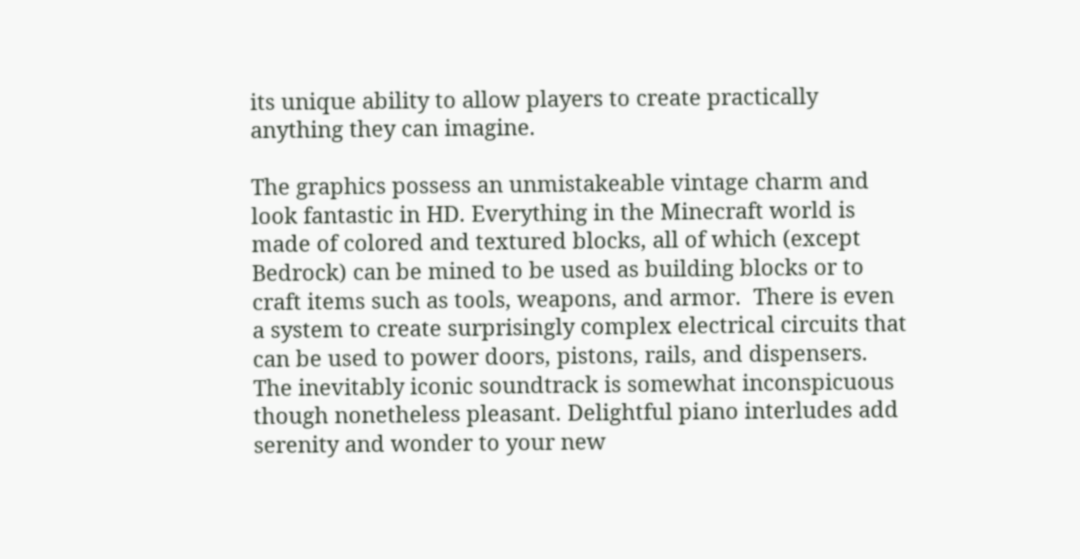its unique ability to allow players to create practically anything they can imagine.

The graphics possess an unmistakeable vintage charm and look fantastic in HD. Everything in the Minecraft world is made of colored and textured blocks, all of which (except Bedrock) can be mined to be used as building blocks or to craft items such as tools, weapons, and armor.  There is even a system to create surprisingly complex electrical circuits that can be used to power doors, pistons, rails, and dispensers. The inevitably iconic soundtrack is somewhat inconspicuous though nonetheless pleasant. Delightful piano interludes add serenity and wonder to your new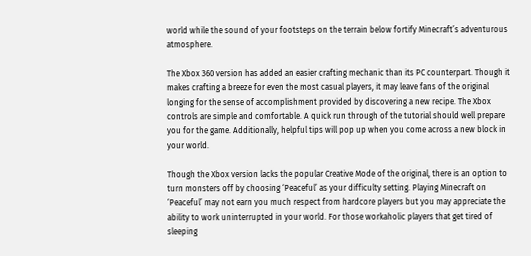world while the sound of your footsteps on the terrain below fortify Minecraft’s adventurous atmosphere.

The Xbox 360 version has added an easier crafting mechanic than its PC counterpart. Though it makes crafting a breeze for even the most casual players, it may leave fans of the original longing for the sense of accomplishment provided by discovering a new recipe. The Xbox controls are simple and comfortable. A quick run through of the tutorial should well prepare you for the game. Additionally, helpful tips will pop up when you come across a new block in your world.

Though the Xbox version lacks the popular Creative Mode of the original, there is an option to turn monsters off by choosing ‘Peaceful’ as your difficulty setting. Playing Minecraft on ‘Peaceful’ may not earn you much respect from hardcore players but you may appreciate the ability to work uninterrupted in your world. For those workaholic players that get tired of sleeping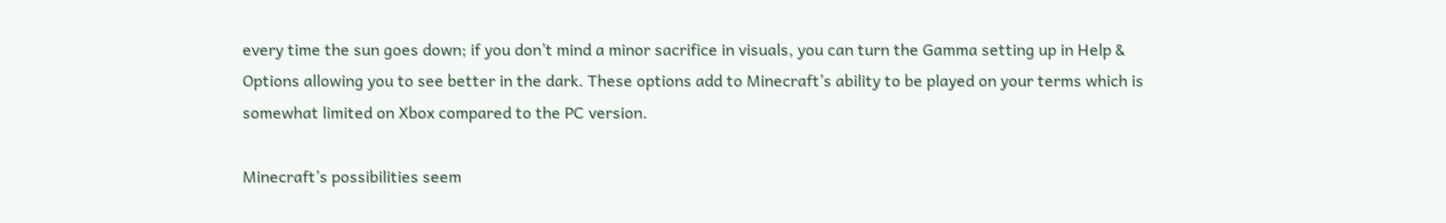every time the sun goes down; if you don’t mind a minor sacrifice in visuals, you can turn the Gamma setting up in Help & Options allowing you to see better in the dark. These options add to Minecraft’s ability to be played on your terms which is somewhat limited on Xbox compared to the PC version.

Minecraft’s possibilities seem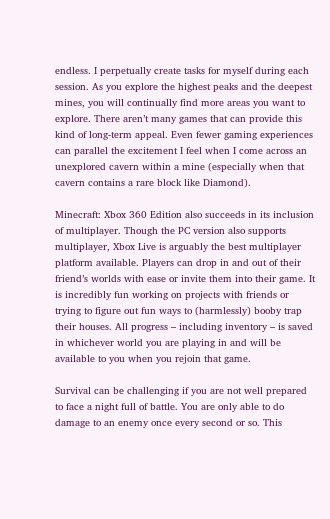endless. I perpetually create tasks for myself during each session. As you explore the highest peaks and the deepest mines, you will continually find more areas you want to explore. There aren’t many games that can provide this kind of long-term appeal. Even fewer gaming experiences can parallel the excitement I feel when I come across an unexplored cavern within a mine (especially when that cavern contains a rare block like Diamond).

Minecraft: Xbox 360 Edition also succeeds in its inclusion of multiplayer. Though the PC version also supports multiplayer, Xbox Live is arguably the best multiplayer platform available. Players can drop in and out of their friend’s worlds with ease or invite them into their game. It is incredibly fun working on projects with friends or trying to figure out fun ways to (harmlessly) booby trap their houses. All progress – including inventory – is saved in whichever world you are playing in and will be available to you when you rejoin that game.

Survival can be challenging if you are not well prepared to face a night full of battle. You are only able to do damage to an enemy once every second or so. This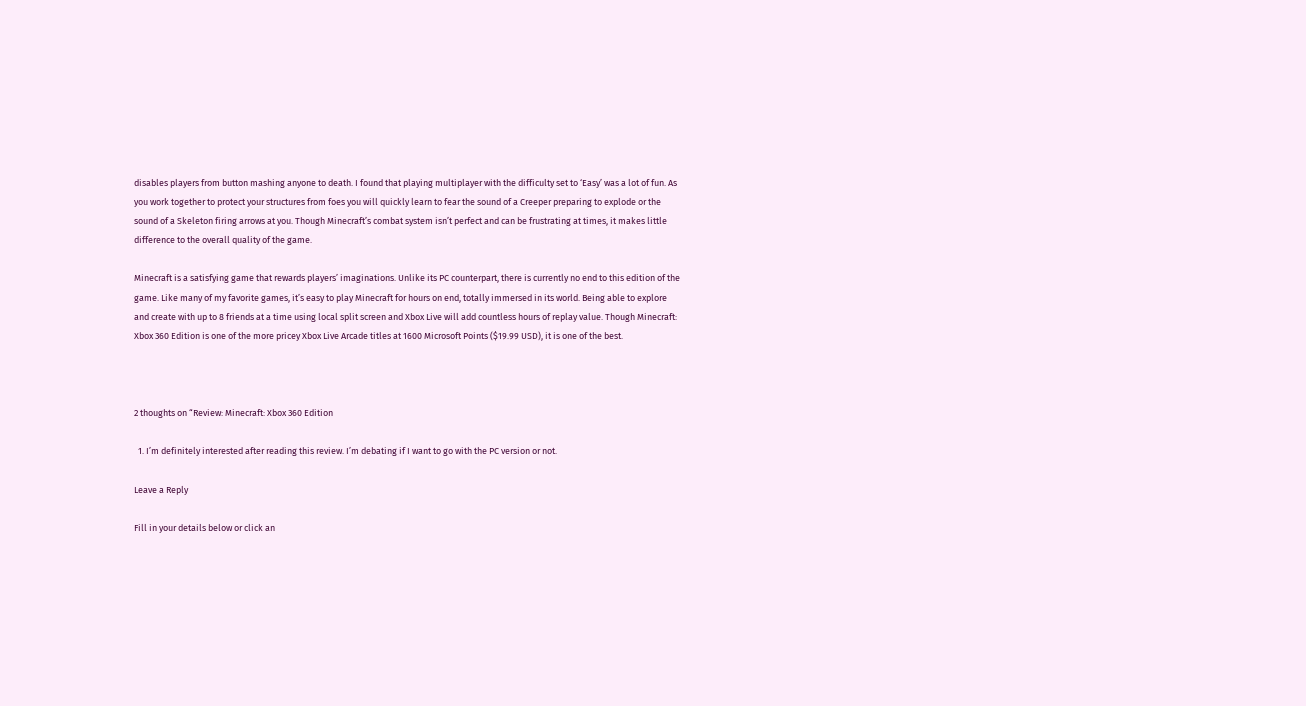disables players from button mashing anyone to death. I found that playing multiplayer with the difficulty set to ‘Easy’ was a lot of fun. As you work together to protect your structures from foes you will quickly learn to fear the sound of a Creeper preparing to explode or the sound of a Skeleton firing arrows at you. Though Minecraft’s combat system isn’t perfect and can be frustrating at times, it makes little difference to the overall quality of the game.

Minecraft is a satisfying game that rewards players’ imaginations. Unlike its PC counterpart, there is currently no end to this edition of the game. Like many of my favorite games, it’s easy to play Minecraft for hours on end, totally immersed in its world. Being able to explore and create with up to 8 friends at a time using local split screen and Xbox Live will add countless hours of replay value. Though Minecraft: Xbox 360 Edition is one of the more pricey Xbox Live Arcade titles at 1600 Microsoft Points ($19.99 USD), it is one of the best.



2 thoughts on “Review: Minecraft: Xbox 360 Edition

  1. I’m definitely interested after reading this review. I’m debating if I want to go with the PC version or not.

Leave a Reply

Fill in your details below or click an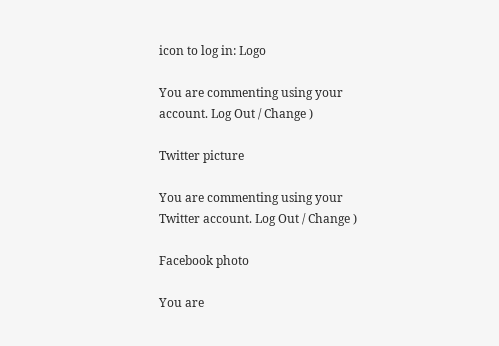icon to log in: Logo

You are commenting using your account. Log Out / Change )

Twitter picture

You are commenting using your Twitter account. Log Out / Change )

Facebook photo

You are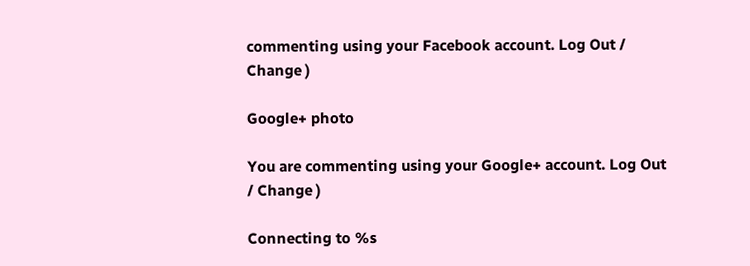commenting using your Facebook account. Log Out / Change )

Google+ photo

You are commenting using your Google+ account. Log Out / Change )

Connecting to %s